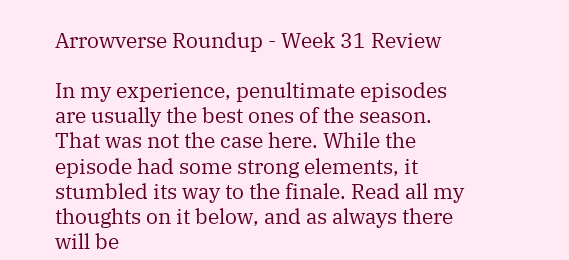Arrowverse Roundup - Week 31 Review

In my experience, penultimate episodes are usually the best ones of the season. That was not the case here. While the episode had some strong elements, it stumbled its way to the finale. Read all my thoughts on it below, and as always there will be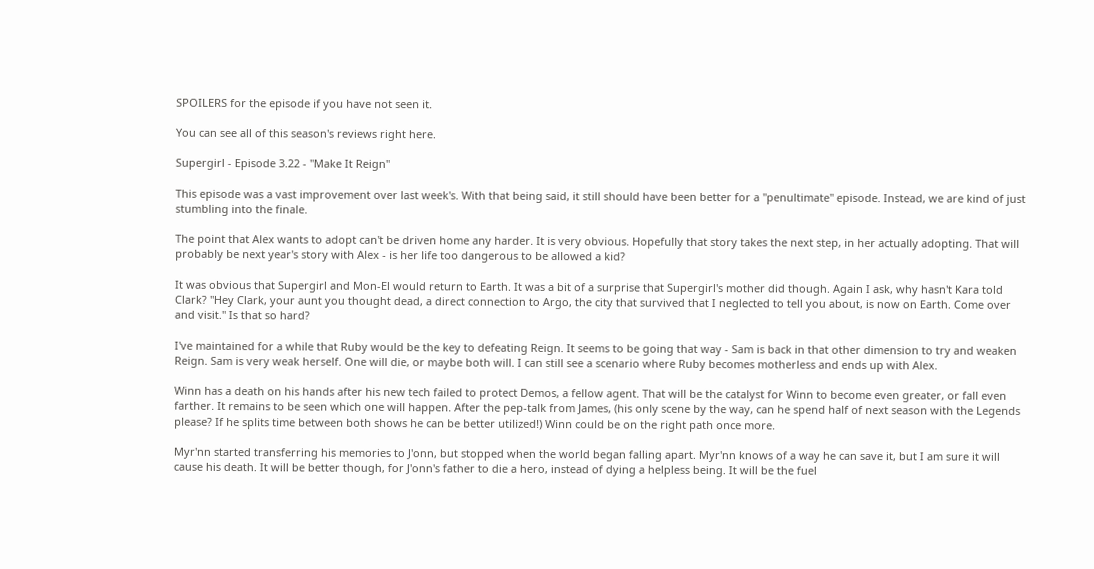SPOILERS for the episode if you have not seen it.

You can see all of this season's reviews right here.

Supergirl - Episode 3.22 - "Make It Reign"

This episode was a vast improvement over last week's. With that being said, it still should have been better for a "penultimate" episode. Instead, we are kind of just stumbling into the finale.

The point that Alex wants to adopt can't be driven home any harder. It is very obvious. Hopefully that story takes the next step, in her actually adopting. That will probably be next year's story with Alex - is her life too dangerous to be allowed a kid?

It was obvious that Supergirl and Mon-El would return to Earth. It was a bit of a surprise that Supergirl's mother did though. Again I ask, why hasn't Kara told Clark? "Hey Clark, your aunt you thought dead, a direct connection to Argo, the city that survived that I neglected to tell you about, is now on Earth. Come over and visit." Is that so hard?

I've maintained for a while that Ruby would be the key to defeating Reign. It seems to be going that way - Sam is back in that other dimension to try and weaken Reign. Sam is very weak herself. One will die, or maybe both will. I can still see a scenario where Ruby becomes motherless and ends up with Alex.

Winn has a death on his hands after his new tech failed to protect Demos, a fellow agent. That will be the catalyst for Winn to become even greater, or fall even farther. It remains to be seen which one will happen. After the pep-talk from James, (his only scene by the way, can he spend half of next season with the Legends please? If he splits time between both shows he can be better utilized!) Winn could be on the right path once more.

Myr'nn started transferring his memories to J'onn, but stopped when the world began falling apart. Myr'nn knows of a way he can save it, but I am sure it will cause his death. It will be better though, for J'onn's father to die a hero, instead of dying a helpless being. It will be the fuel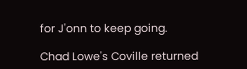for J'onn to keep going.

Chad Lowe's Coville returned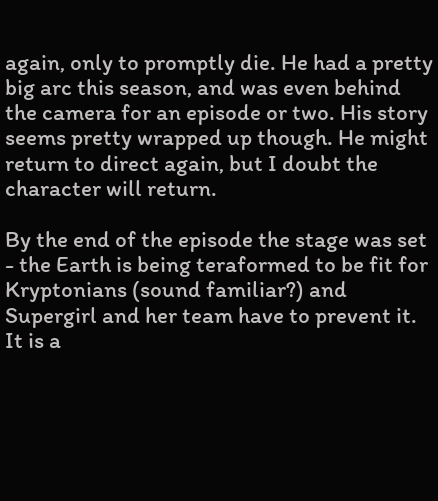again, only to promptly die. He had a pretty big arc this season, and was even behind the camera for an episode or two. His story seems pretty wrapped up though. He might return to direct again, but I doubt the character will return.

By the end of the episode the stage was set - the Earth is being teraformed to be fit for Kryptonians (sound familiar?) and Supergirl and her team have to prevent it. It is a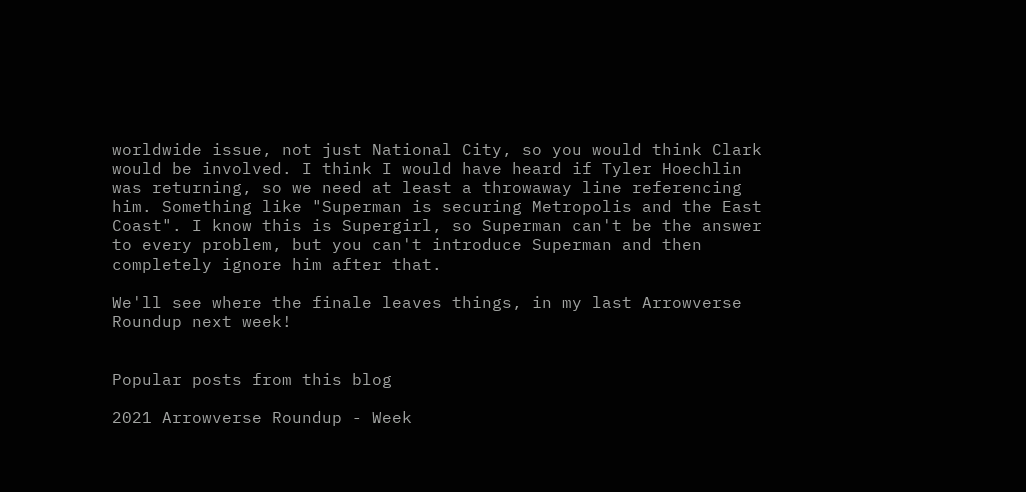worldwide issue, not just National City, so you would think Clark would be involved. I think I would have heard if Tyler Hoechlin was returning, so we need at least a throwaway line referencing him. Something like "Superman is securing Metropolis and the East Coast". I know this is Supergirl, so Superman can't be the answer to every problem, but you can't introduce Superman and then completely ignore him after that.

We'll see where the finale leaves things, in my last Arrowverse Roundup next week!


Popular posts from this blog

2021 Arrowverse Roundup - Week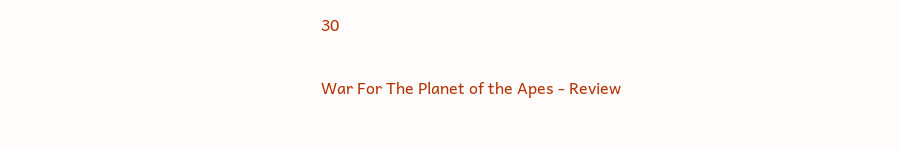30

War For The Planet of the Apes - Review